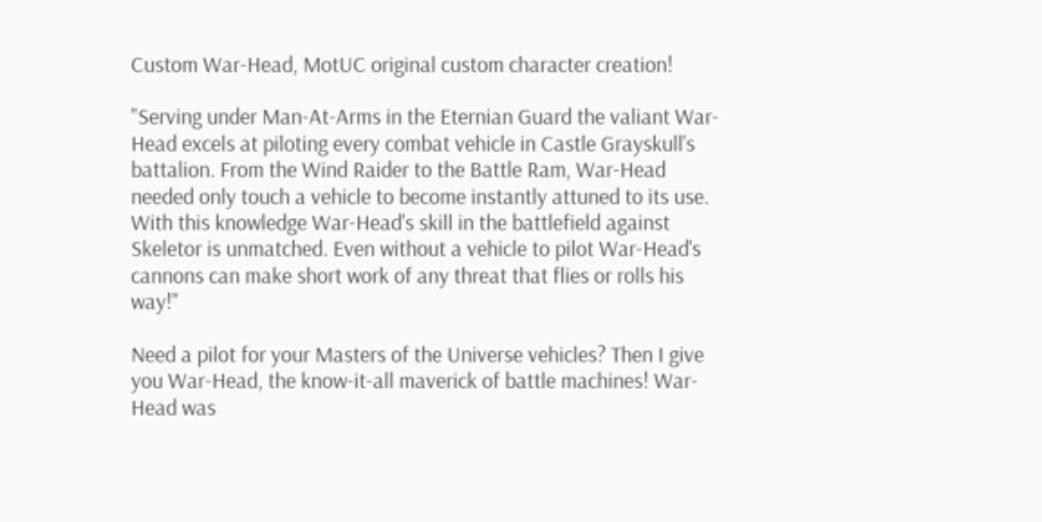Custom War-Head, MotUC original custom character creation!

"Serving under Man-At-Arms in the Eternian Guard the valiant War-Head excels at piloting every combat vehicle in Castle Grayskull's battalion. From the Wind Raider to the Battle Ram, War-Head needed only touch a vehicle to become instantly attuned to its use. With this knowledge War-Head's skill in the battlefield against Skeletor is unmatched. Even without a vehicle to pilot War-Head's cannons can make short work of any threat that flies or rolls his way!"

Need a pilot for your Masters of the Universe vehicles? Then I give you War-Head, the know-it-all maverick of battle machines! War-Head was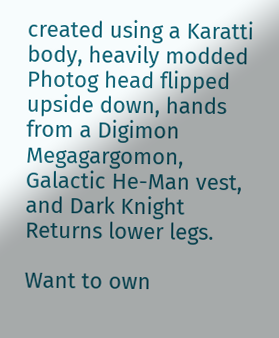created using a Karatti body, heavily modded Photog head flipped upside down, hands from a Digimon Megagargomon, Galactic He-Man vest, and Dark Knight Returns lower legs.

Want to own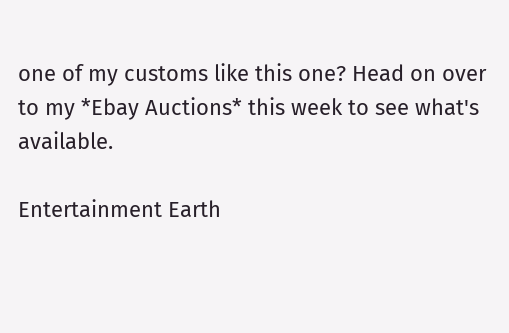one of my customs like this one? Head on over to my *Ebay Auctions* this week to see what's available.

Entertainment Earth